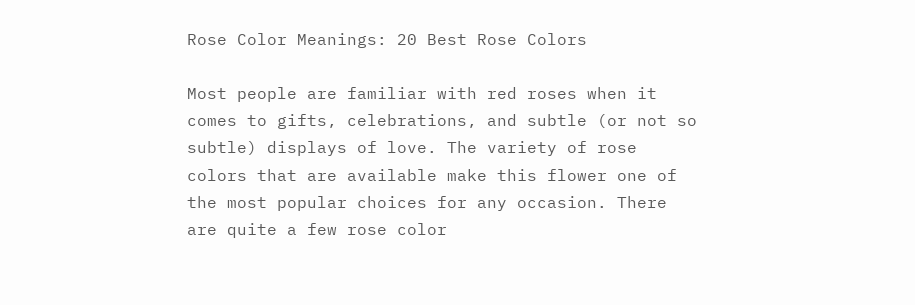Rose Color Meanings: 20 Best Rose Colors

Most people are familiar with red roses when it comes to gifts, celebrations, and subtle (or not so subtle) displays of love. The variety of rose colors that are available make this flower one of the most popular choices for any occasion. There are quite a few rose color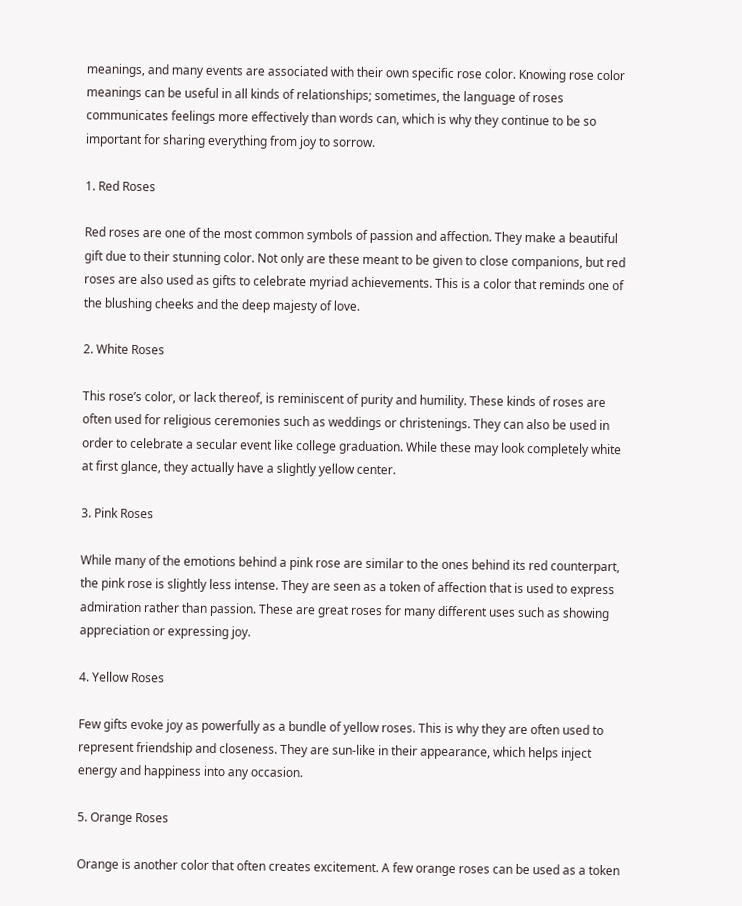meanings, and many events are associated with their own specific rose color. Knowing rose color meanings can be useful in all kinds of relationships; sometimes, the language of roses communicates feelings more effectively than words can, which is why they continue to be so important for sharing everything from joy to sorrow.

1. Red Roses

Red roses are one of the most common symbols of passion and affection. They make a beautiful gift due to their stunning color. Not only are these meant to be given to close companions, but red roses are also used as gifts to celebrate myriad achievements. This is a color that reminds one of the blushing cheeks and the deep majesty of love.

2. White Roses

This rose’s color, or lack thereof, is reminiscent of purity and humility. These kinds of roses are often used for religious ceremonies such as weddings or christenings. They can also be used in order to celebrate a secular event like college graduation. While these may look completely white at first glance, they actually have a slightly yellow center.

3. Pink Roses

While many of the emotions behind a pink rose are similar to the ones behind its red counterpart, the pink rose is slightly less intense. They are seen as a token of affection that is used to express admiration rather than passion. These are great roses for many different uses such as showing appreciation or expressing joy.

4. Yellow Roses

Few gifts evoke joy as powerfully as a bundle of yellow roses. This is why they are often used to represent friendship and closeness. They are sun-like in their appearance, which helps inject energy and happiness into any occasion.

5. Orange Roses

Orange is another color that often creates excitement. A few orange roses can be used as a token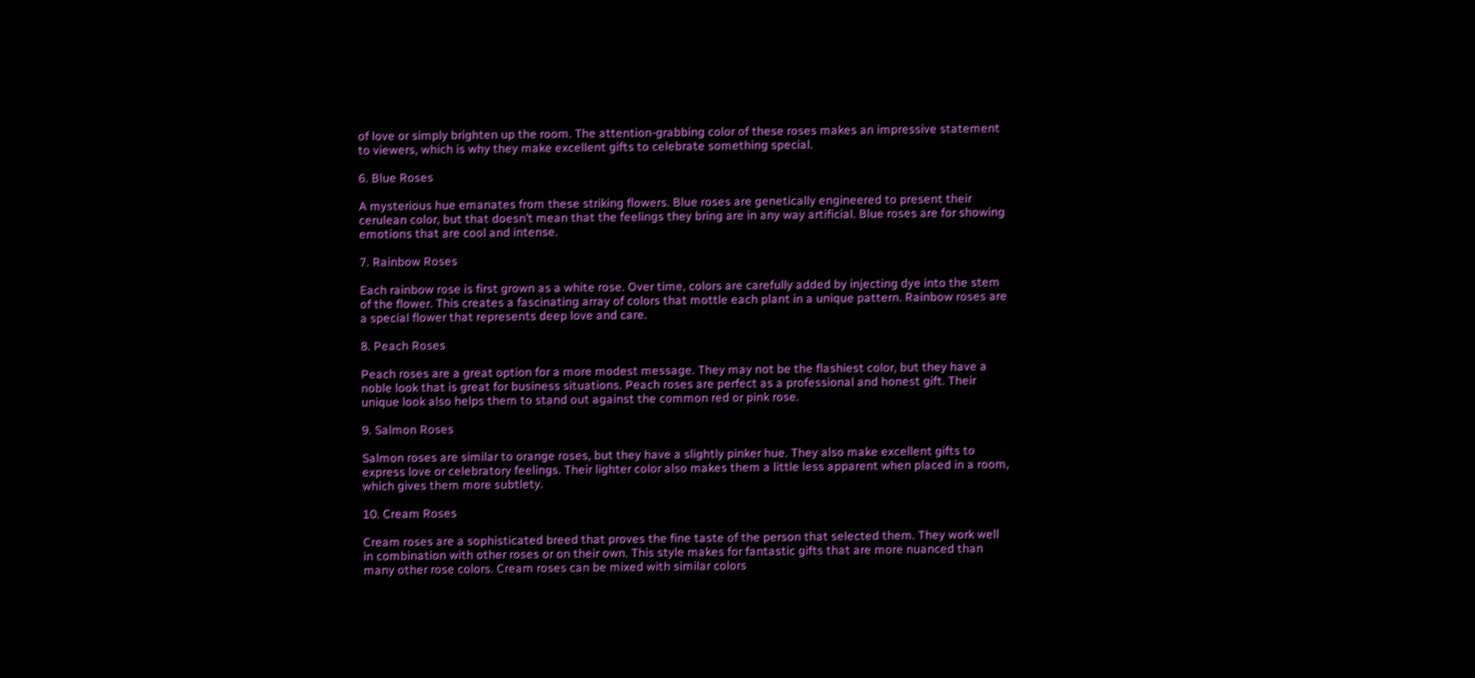of love or simply brighten up the room. The attention-grabbing color of these roses makes an impressive statement to viewers, which is why they make excellent gifts to celebrate something special.

6. Blue Roses

A mysterious hue emanates from these striking flowers. Blue roses are genetically engineered to present their cerulean color, but that doesn’t mean that the feelings they bring are in any way artificial. Blue roses are for showing emotions that are cool and intense.

7. Rainbow Roses

Each rainbow rose is first grown as a white rose. Over time, colors are carefully added by injecting dye into the stem of the flower. This creates a fascinating array of colors that mottle each plant in a unique pattern. Rainbow roses are a special flower that represents deep love and care.

8. Peach Roses

Peach roses are a great option for a more modest message. They may not be the flashiest color, but they have a noble look that is great for business situations. Peach roses are perfect as a professional and honest gift. Their unique look also helps them to stand out against the common red or pink rose.

9. Salmon Roses

Salmon roses are similar to orange roses, but they have a slightly pinker hue. They also make excellent gifts to express love or celebratory feelings. Their lighter color also makes them a little less apparent when placed in a room, which gives them more subtlety.

10. Cream Roses

Cream roses are a sophisticated breed that proves the fine taste of the person that selected them. They work well in combination with other roses or on their own. This style makes for fantastic gifts that are more nuanced than many other rose colors. Cream roses can be mixed with similar colors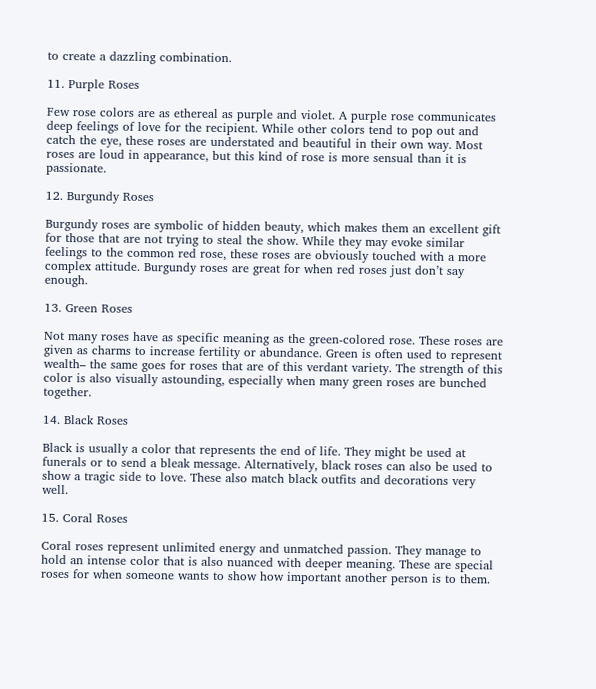to create a dazzling combination.

11. Purple Roses

Few rose colors are as ethereal as purple and violet. A purple rose communicates deep feelings of love for the recipient. While other colors tend to pop out and catch the eye, these roses are understated and beautiful in their own way. Most roses are loud in appearance, but this kind of rose is more sensual than it is passionate.

12. Burgundy Roses

Burgundy roses are symbolic of hidden beauty, which makes them an excellent gift for those that are not trying to steal the show. While they may evoke similar feelings to the common red rose, these roses are obviously touched with a more complex attitude. Burgundy roses are great for when red roses just don’t say enough.

13. Green Roses

Not many roses have as specific meaning as the green-colored rose. These roses are given as charms to increase fertility or abundance. Green is often used to represent wealth– the same goes for roses that are of this verdant variety. The strength of this color is also visually astounding, especially when many green roses are bunched together.

14. Black Roses

Black is usually a color that represents the end of life. They might be used at funerals or to send a bleak message. Alternatively, black roses can also be used to show a tragic side to love. These also match black outfits and decorations very well.

15. Coral Roses

Coral roses represent unlimited energy and unmatched passion. They manage to hold an intense color that is also nuanced with deeper meaning. These are special roses for when someone wants to show how important another person is to them.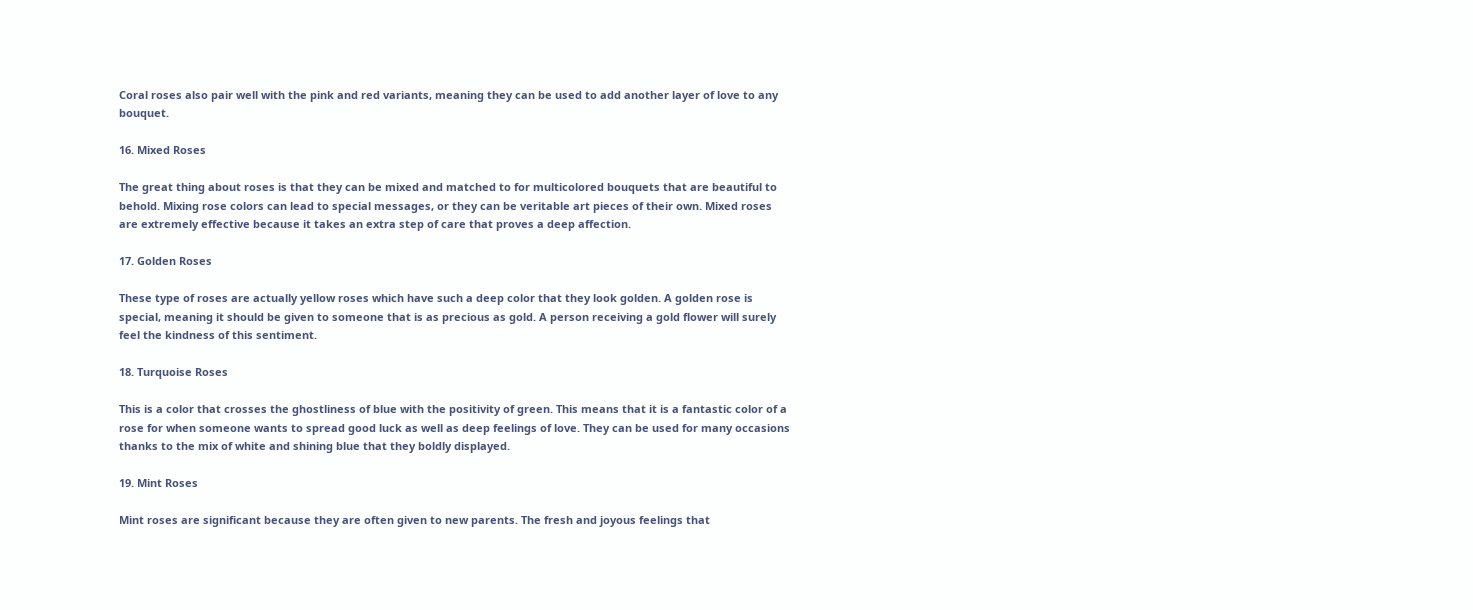Coral roses also pair well with the pink and red variants, meaning they can be used to add another layer of love to any bouquet.

16. Mixed Roses

The great thing about roses is that they can be mixed and matched to for multicolored bouquets that are beautiful to behold. Mixing rose colors can lead to special messages, or they can be veritable art pieces of their own. Mixed roses are extremely effective because it takes an extra step of care that proves a deep affection.

17. Golden Roses

These type of roses are actually yellow roses which have such a deep color that they look golden. A golden rose is special, meaning it should be given to someone that is as precious as gold. A person receiving a gold flower will surely feel the kindness of this sentiment.

18. Turquoise Roses

This is a color that crosses the ghostliness of blue with the positivity of green. This means that it is a fantastic color of a rose for when someone wants to spread good luck as well as deep feelings of love. They can be used for many occasions thanks to the mix of white and shining blue that they boldly displayed.

19. Mint Roses

Mint roses are significant because they are often given to new parents. The fresh and joyous feelings that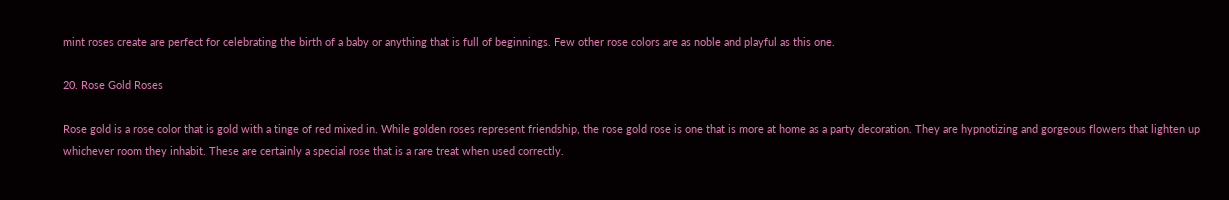mint roses create are perfect for celebrating the birth of a baby or anything that is full of beginnings. Few other rose colors are as noble and playful as this one.

20. Rose Gold Roses

Rose gold is a rose color that is gold with a tinge of red mixed in. While golden roses represent friendship, the rose gold rose is one that is more at home as a party decoration. They are hypnotizing and gorgeous flowers that lighten up whichever room they inhabit. These are certainly a special rose that is a rare treat when used correctly.